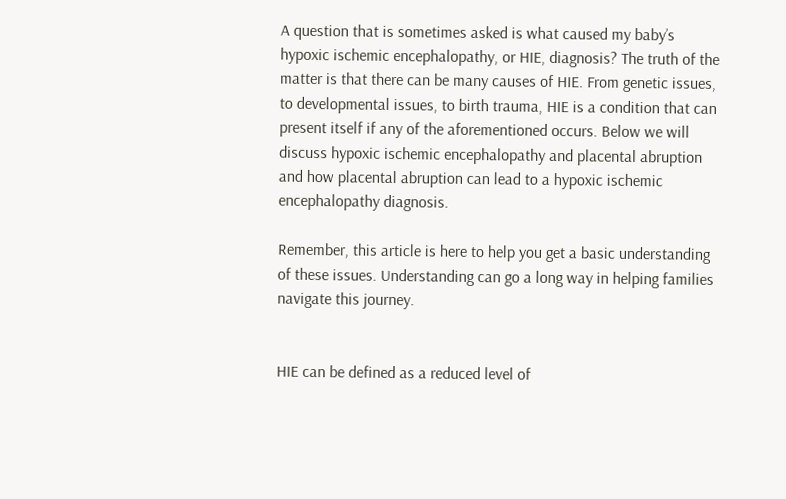A question that is sometimes asked is what caused my baby’s hypoxic ischemic encephalopathy, or HIE, diagnosis? The truth of the matter is that there can be many causes of HIE. From genetic issues, to developmental issues, to birth trauma, HIE is a condition that can present itself if any of the aforementioned occurs. Below we will discuss hypoxic ischemic encephalopathy and placental abruption and how placental abruption can lead to a hypoxic ischemic encephalopathy diagnosis.

Remember, this article is here to help you get a basic understanding of these issues. Understanding can go a long way in helping families navigate this journey.


HIE can be defined as a reduced level of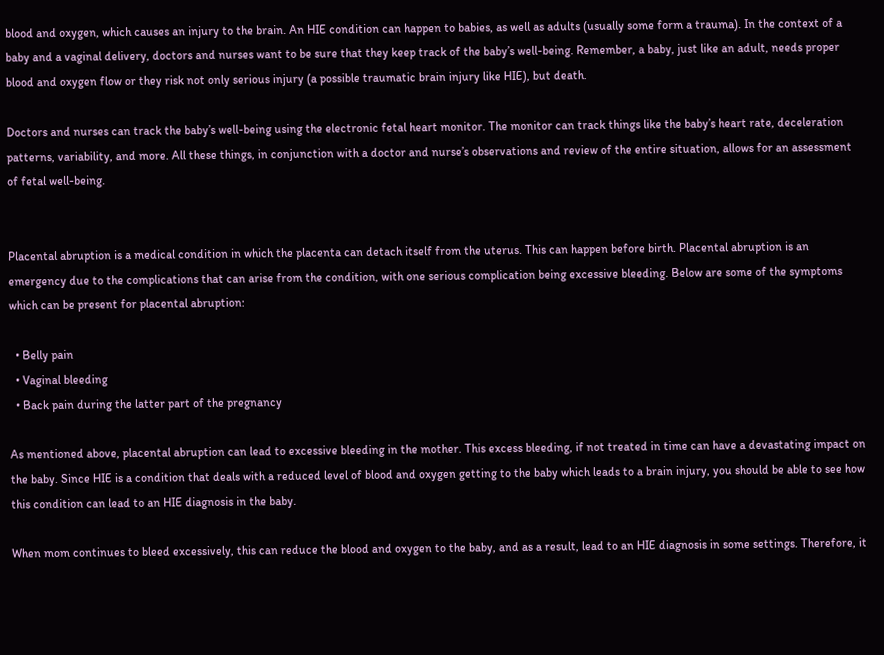blood and oxygen, which causes an injury to the brain. An HIE condition can happen to babies, as well as adults (usually some form a trauma). In the context of a baby and a vaginal delivery, doctors and nurses want to be sure that they keep track of the baby’s well-being. Remember, a baby, just like an adult, needs proper blood and oxygen flow or they risk not only serious injury (a possible traumatic brain injury like HIE), but death.

Doctors and nurses can track the baby’s well-being using the electronic fetal heart monitor. The monitor can track things like the baby’s heart rate, deceleration patterns, variability, and more. All these things, in conjunction with a doctor and nurse’s observations and review of the entire situation, allows for an assessment of fetal well-being.


Placental abruption is a medical condition in which the placenta can detach itself from the uterus. This can happen before birth. Placental abruption is an emergency due to the complications that can arise from the condition, with one serious complication being excessive bleeding. Below are some of the symptoms which can be present for placental abruption:

  • Belly pain
  • Vaginal bleeding
  • Back pain during the latter part of the pregnancy

As mentioned above, placental abruption can lead to excessive bleeding in the mother. This excess bleeding, if not treated in time can have a devastating impact on the baby. Since HIE is a condition that deals with a reduced level of blood and oxygen getting to the baby which leads to a brain injury, you should be able to see how this condition can lead to an HIE diagnosis in the baby.

When mom continues to bleed excessively, this can reduce the blood and oxygen to the baby, and as a result, lead to an HIE diagnosis in some settings. Therefore, it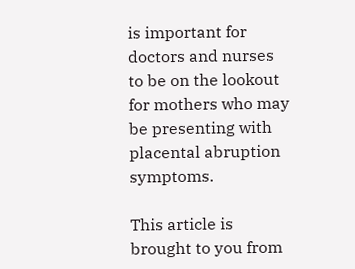is important for doctors and nurses to be on the lookout for mothers who may be presenting with placental abruption symptoms.

This article is brought to you from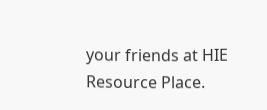your friends at HIE Resource Place.